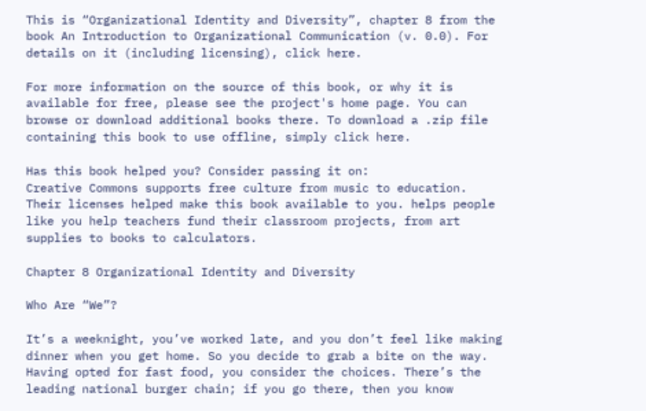This is “Organizational Identity and Diversity”, chapter 8 from the book An Introduction to Organizational Communication (v. 0.0). For details on it (including licensing), click here.

For more information on the source of this book, or why it is available for free, please see the project's home page. You can browse or download additional books there. To download a .zip file containing this book to use offline, simply click here.

Has this book helped you? Consider passing it on:
Creative Commons supports free culture from music to education. Their licenses helped make this book available to you. helps people like you help teachers fund their classroom projects, from art supplies to books to calculators.

Chapter 8 Organizational Identity and Diversity

Who Are “We”?

It’s a weeknight, you’ve worked late, and you don’t feel like making dinner when you get home. So you decide to grab a bite on the way. Having opted for fast food, you consider the choices. There’s the leading national burger chain; if you go there, then you know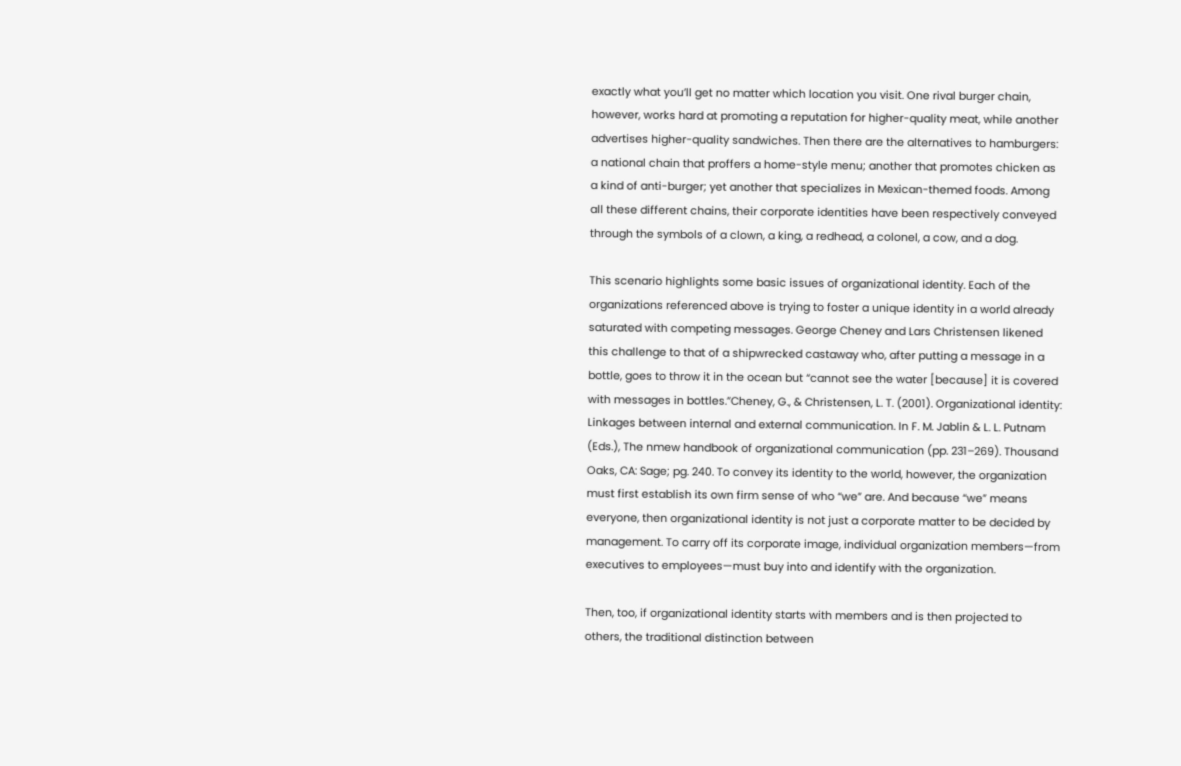exactly what you’ll get no matter which location you visit. One rival burger chain, however, works hard at promoting a reputation for higher-quality meat, while another advertises higher-quality sandwiches. Then there are the alternatives to hamburgers: a national chain that proffers a home-style menu; another that promotes chicken as a kind of anti-burger; yet another that specializes in Mexican-themed foods. Among all these different chains, their corporate identities have been respectively conveyed through the symbols of a clown, a king, a redhead, a colonel, a cow, and a dog.

This scenario highlights some basic issues of organizational identity. Each of the organizations referenced above is trying to foster a unique identity in a world already saturated with competing messages. George Cheney and Lars Christensen likened this challenge to that of a shipwrecked castaway who, after putting a message in a bottle, goes to throw it in the ocean but “cannot see the water [because] it is covered with messages in bottles.”Cheney, G., & Christensen, L. T. (2001). Organizational identity: Linkages between internal and external communication. In F. M. Jablin & L. L. Putnam (Eds.), The nmew handbook of organizational communication (pp. 231–269). Thousand Oaks, CA: Sage; pg. 240. To convey its identity to the world, however, the organization must first establish its own firm sense of who “we” are. And because “we” means everyone, then organizational identity is not just a corporate matter to be decided by management. To carry off its corporate image, individual organization members—from executives to employees—must buy into and identify with the organization.

Then, too, if organizational identity starts with members and is then projected to others, the traditional distinction between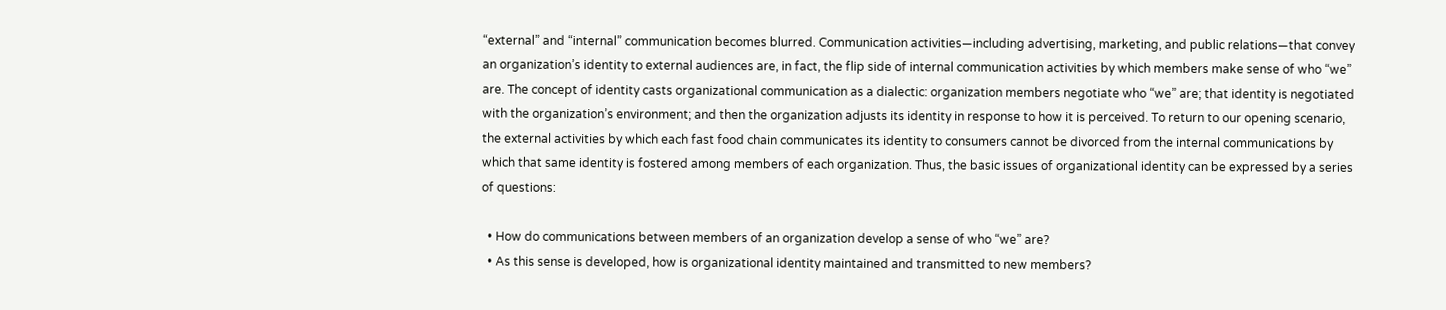“external” and “internal” communication becomes blurred. Communication activities—including advertising, marketing, and public relations—that convey an organization’s identity to external audiences are, in fact, the flip side of internal communication activities by which members make sense of who “we” are. The concept of identity casts organizational communication as a dialectic: organization members negotiate who “we” are; that identity is negotiated with the organization’s environment; and then the organization adjusts its identity in response to how it is perceived. To return to our opening scenario, the external activities by which each fast food chain communicates its identity to consumers cannot be divorced from the internal communications by which that same identity is fostered among members of each organization. Thus, the basic issues of organizational identity can be expressed by a series of questions:

  • How do communications between members of an organization develop a sense of who “we” are?
  • As this sense is developed, how is organizational identity maintained and transmitted to new members?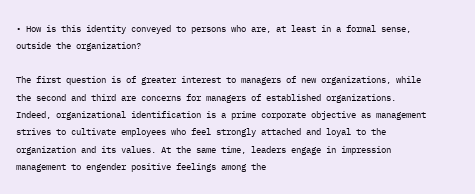• How is this identity conveyed to persons who are, at least in a formal sense, outside the organization?

The first question is of greater interest to managers of new organizations, while the second and third are concerns for managers of established organizations. Indeed, organizational identification is a prime corporate objective as management strives to cultivate employees who feel strongly attached and loyal to the organization and its values. At the same time, leaders engage in impression management to engender positive feelings among the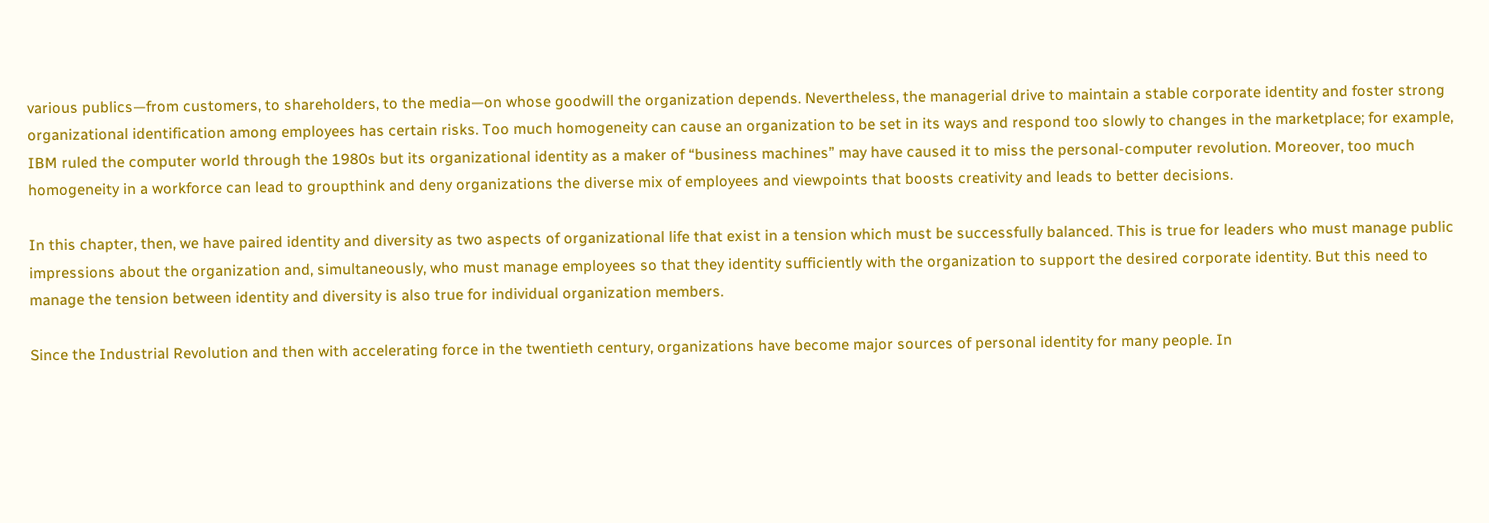various publics—from customers, to shareholders, to the media—on whose goodwill the organization depends. Nevertheless, the managerial drive to maintain a stable corporate identity and foster strong organizational identification among employees has certain risks. Too much homogeneity can cause an organization to be set in its ways and respond too slowly to changes in the marketplace; for example, IBM ruled the computer world through the 1980s but its organizational identity as a maker of “business machines” may have caused it to miss the personal-computer revolution. Moreover, too much homogeneity in a workforce can lead to groupthink and deny organizations the diverse mix of employees and viewpoints that boosts creativity and leads to better decisions.

In this chapter, then, we have paired identity and diversity as two aspects of organizational life that exist in a tension which must be successfully balanced. This is true for leaders who must manage public impressions about the organization and, simultaneously, who must manage employees so that they identity sufficiently with the organization to support the desired corporate identity. But this need to manage the tension between identity and diversity is also true for individual organization members.

Since the Industrial Revolution and then with accelerating force in the twentieth century, organizations have become major sources of personal identity for many people. In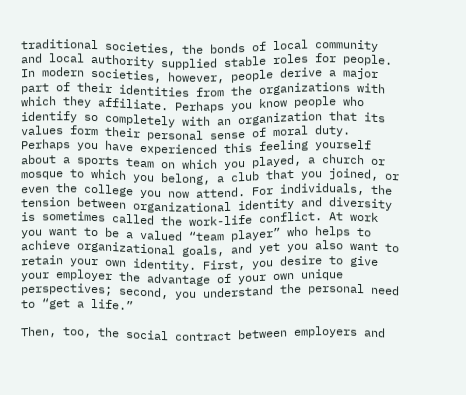traditional societies, the bonds of local community and local authority supplied stable roles for people. In modern societies, however, people derive a major part of their identities from the organizations with which they affiliate. Perhaps you know people who identify so completely with an organization that its values form their personal sense of moral duty. Perhaps you have experienced this feeling yourself about a sports team on which you played, a church or mosque to which you belong, a club that you joined, or even the college you now attend. For individuals, the tension between organizational identity and diversity is sometimes called the work-life conflict. At work you want to be a valued “team player” who helps to achieve organizational goals, and yet you also want to retain your own identity. First, you desire to give your employer the advantage of your own unique perspectives; second, you understand the personal need to “get a life.”

Then, too, the social contract between employers and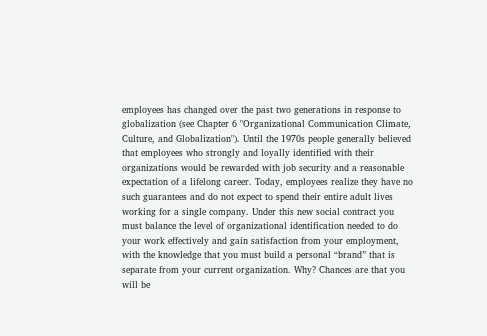employees has changed over the past two generations in response to globalization (see Chapter 6 "Organizational Communication Climate, Culture, and Globalization"). Until the 1970s people generally believed that employees who strongly and loyally identified with their organizations would be rewarded with job security and a reasonable expectation of a lifelong career. Today, employees realize they have no such guarantees and do not expect to spend their entire adult lives working for a single company. Under this new social contract you must balance the level of organizational identification needed to do your work effectively and gain satisfaction from your employment, with the knowledge that you must build a personal “brand” that is separate from your current organization. Why? Chances are that you will be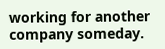working for another company someday.